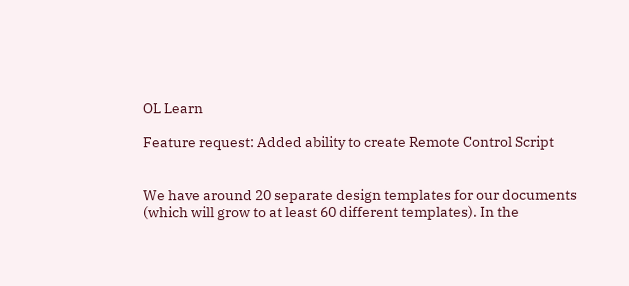OL Learn

Feature request: Added ability to create Remote Control Script


We have around 20 separate design templates for our documents (which will grow to at least 60 different templates). In the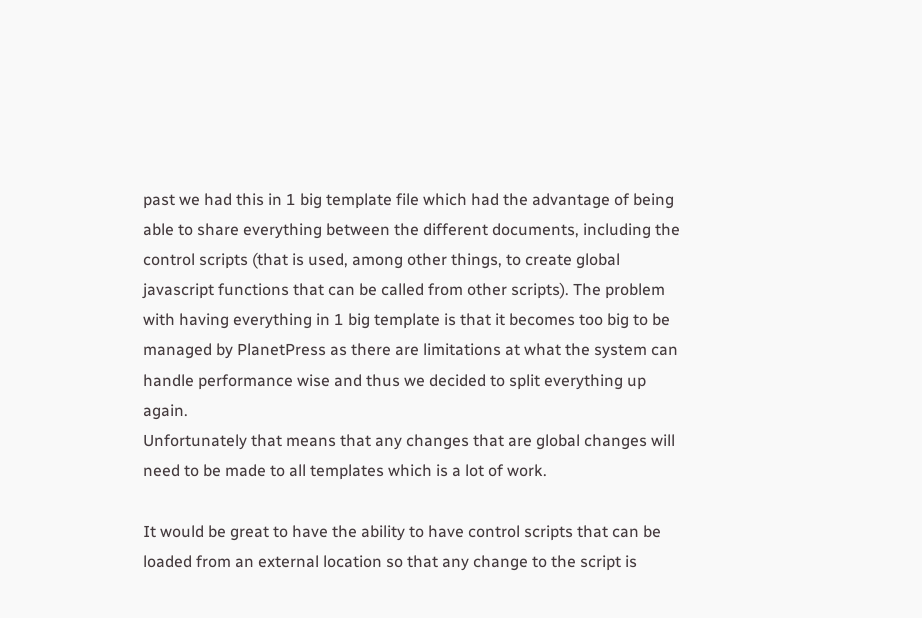past we had this in 1 big template file which had the advantage of being able to share everything between the different documents, including the control scripts (that is used, among other things, to create global javascript functions that can be called from other scripts). The problem with having everything in 1 big template is that it becomes too big to be managed by PlanetPress as there are limitations at what the system can handle performance wise and thus we decided to split everything up again.
Unfortunately that means that any changes that are global changes will need to be made to all templates which is a lot of work.

It would be great to have the ability to have control scripts that can be loaded from an external location so that any change to the script is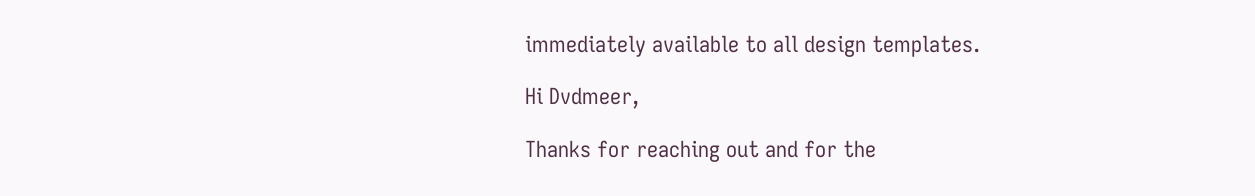immediately available to all design templates.

Hi Dvdmeer,

Thanks for reaching out and for the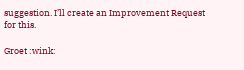suggestion. I’ll create an Improvement Request for this.

Groet :wink: